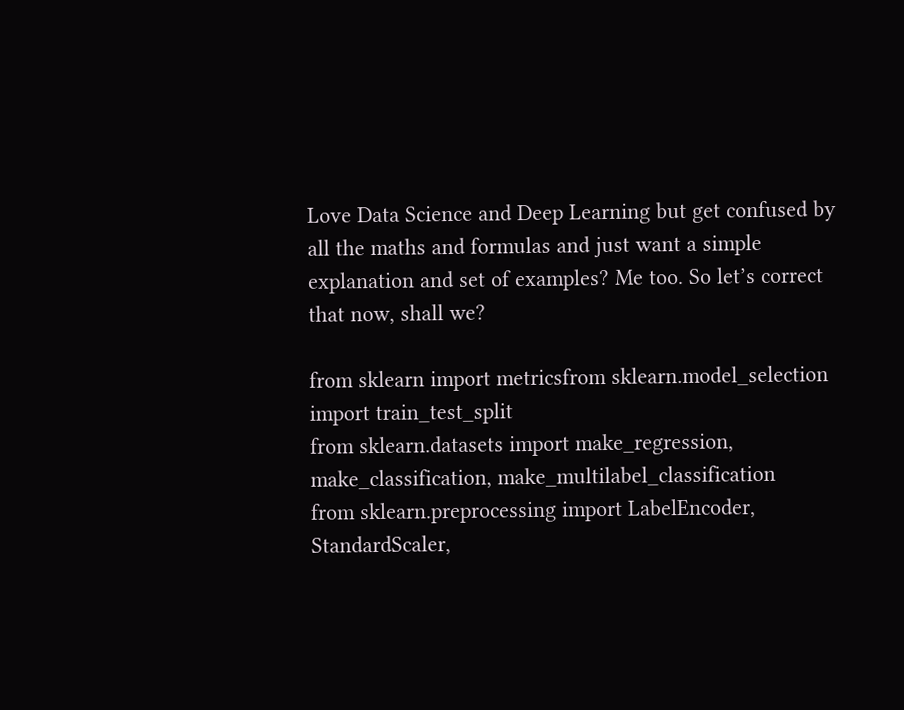Love Data Science and Deep Learning but get confused by all the maths and formulas and just want a simple explanation and set of examples? Me too. So let’s correct that now, shall we?

from sklearn import metricsfrom sklearn.model_selection import train_test_split
from sklearn.datasets import make_regression, make_classification, make_multilabel_classification
from sklearn.preprocessing import LabelEncoder, StandardScaler,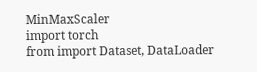MinMaxScaler
import torch
from import Dataset, DataLoader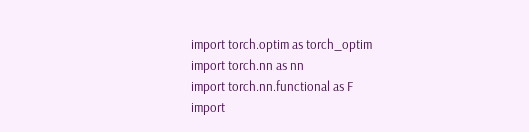import torch.optim as torch_optim
import torch.nn as nn
import torch.nn.functional as F
import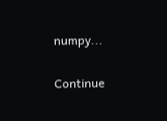numpy...

Continue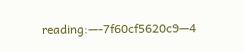reading:—-7f60cf5620c9—4